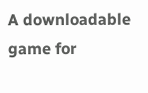A downloadable game for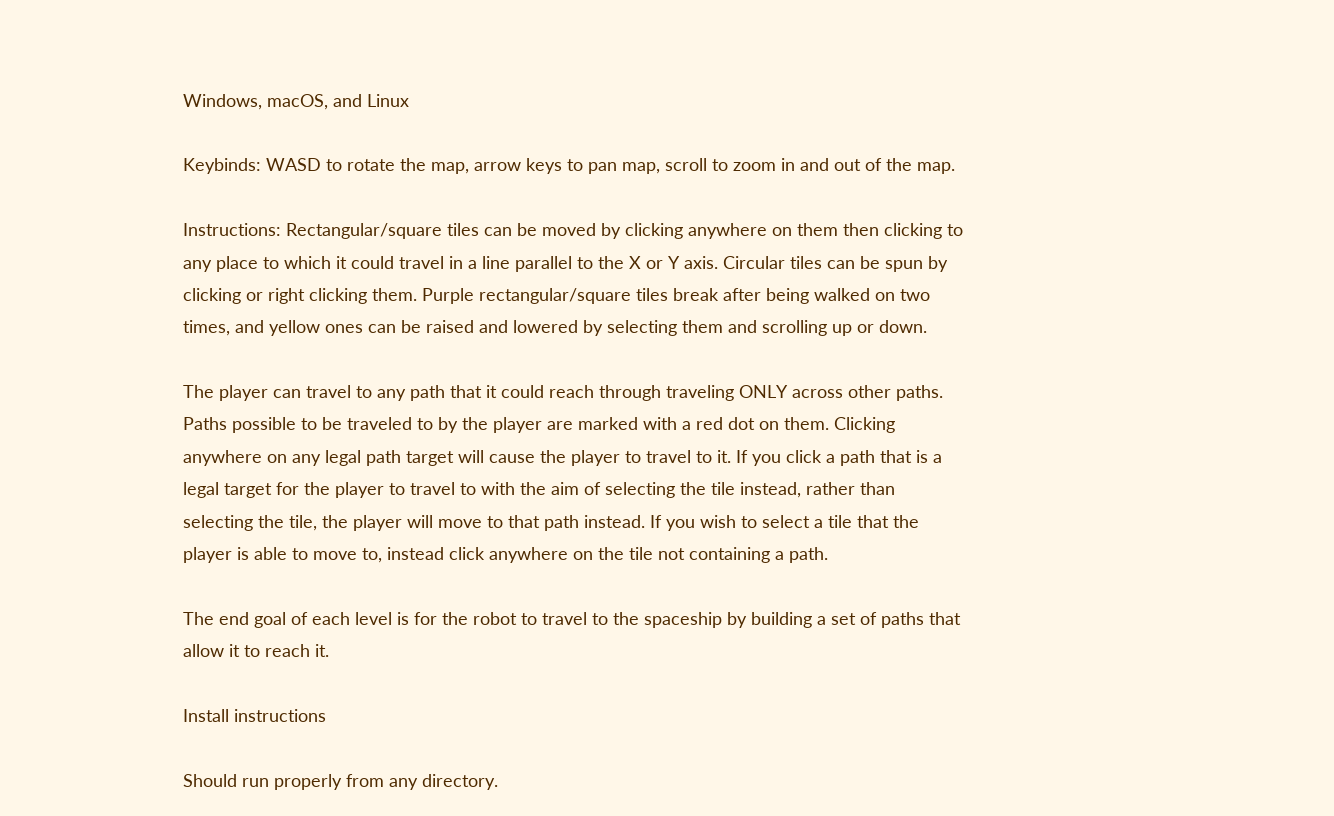Windows, macOS, and Linux

Keybinds: WASD to rotate the map, arrow keys to pan map, scroll to zoom in and out of the map.

Instructions: Rectangular/square tiles can be moved by clicking anywhere on them then clicking to any place to which it could travel in a line parallel to the X or Y axis. Circular tiles can be spun by clicking or right clicking them. Purple rectangular/square tiles break after being walked on two times, and yellow ones can be raised and lowered by selecting them and scrolling up or down.

The player can travel to any path that it could reach through traveling ONLY across other paths. Paths possible to be traveled to by the player are marked with a red dot on them. Clicking anywhere on any legal path target will cause the player to travel to it. If you click a path that is a legal target for the player to travel to with the aim of selecting the tile instead, rather than selecting the tile, the player will move to that path instead. If you wish to select a tile that the player is able to move to, instead click anywhere on the tile not containing a path.

The end goal of each level is for the robot to travel to the spaceship by building a set of paths that allow it to reach it.

Install instructions

Should run properly from any directory.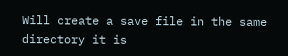Will create a save file in the same directory it is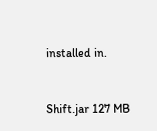installed in.


Shift.jar 127 MB